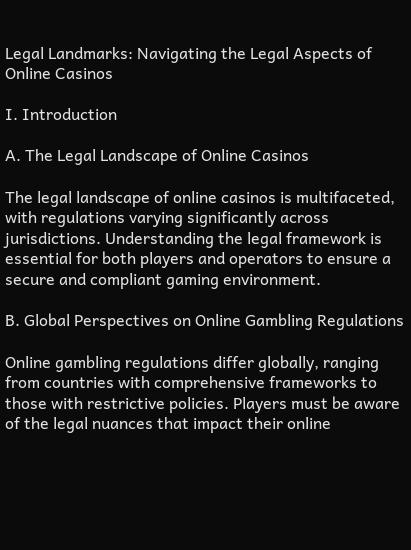Legal Landmarks: Navigating the Legal Aspects of Online Casinos

I. Introduction

A. The Legal Landscape of Online Casinos

The legal landscape of online casinos is multifaceted, with regulations varying significantly across jurisdictions. Understanding the legal framework is essential for both players and operators to ensure a secure and compliant gaming environment.

B. Global Perspectives on Online Gambling Regulations

Online gambling regulations differ globally, ranging from countries with comprehensive frameworks to those with restrictive policies. Players must be aware of the legal nuances that impact their online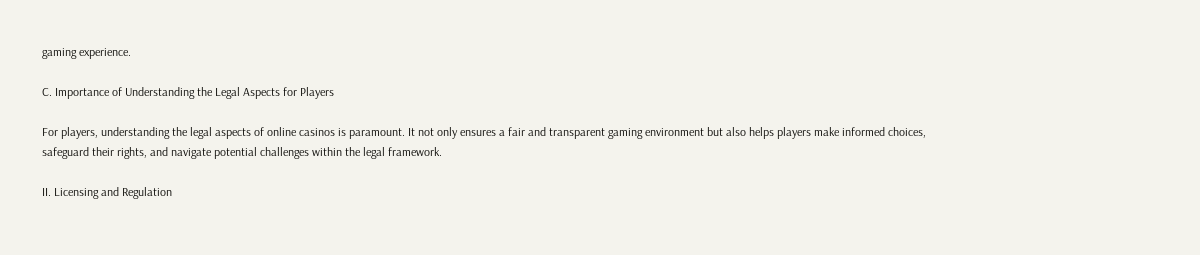gaming experience.

C. Importance of Understanding the Legal Aspects for Players

For players, understanding the legal aspects of online casinos is paramount. It not only ensures a fair and transparent gaming environment but also helps players make informed choices, safeguard their rights, and navigate potential challenges within the legal framework.

II. Licensing and Regulation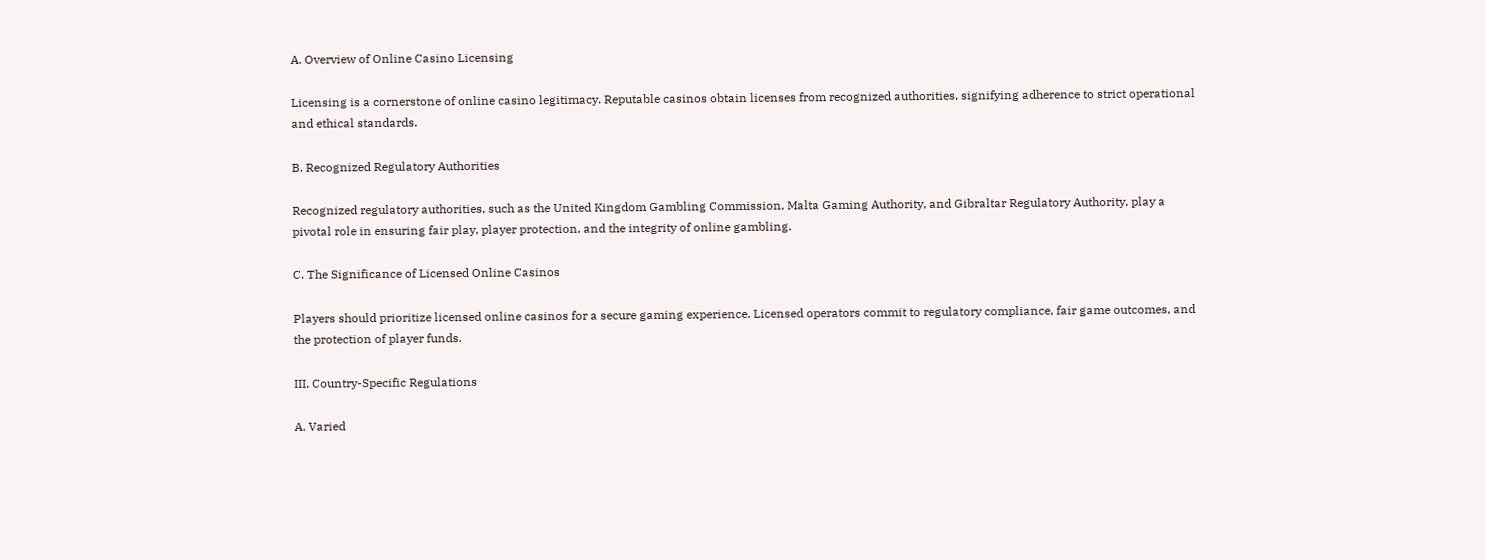A. Overview of Online Casino Licensing

Licensing is a cornerstone of online casino legitimacy. Reputable casinos obtain licenses from recognized authorities, signifying adherence to strict operational and ethical standards.

B. Recognized Regulatory Authorities

Recognized regulatory authorities, such as the United Kingdom Gambling Commission, Malta Gaming Authority, and Gibraltar Regulatory Authority, play a pivotal role in ensuring fair play, player protection, and the integrity of online gambling.

C. The Significance of Licensed Online Casinos

Players should prioritize licensed online casinos for a secure gaming experience. Licensed operators commit to regulatory compliance, fair game outcomes, and the protection of player funds.

III. Country-Specific Regulations

A. Varied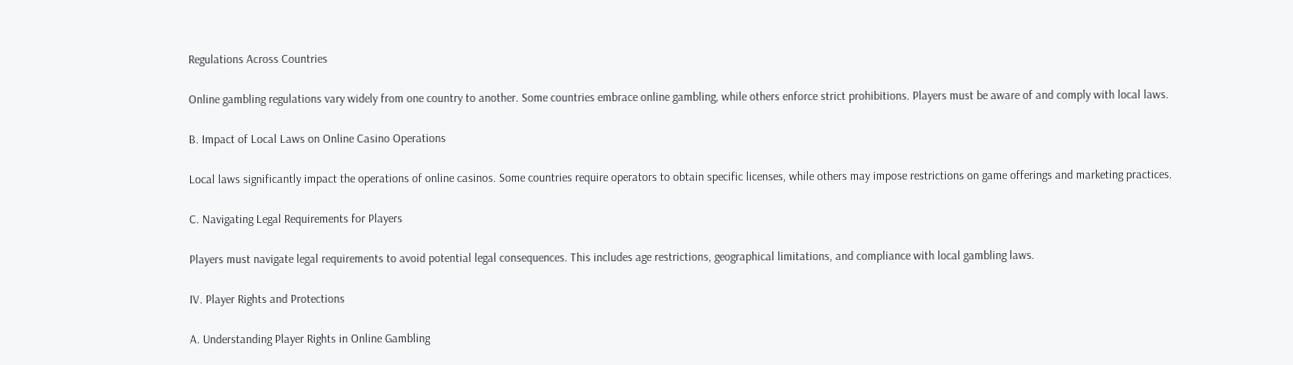Regulations Across Countries

Online gambling regulations vary widely from one country to another. Some countries embrace online gambling, while others enforce strict prohibitions. Players must be aware of and comply with local laws.

B. Impact of Local Laws on Online Casino Operations

Local laws significantly impact the operations of online casinos. Some countries require operators to obtain specific licenses, while others may impose restrictions on game offerings and marketing practices.

C. Navigating Legal Requirements for Players

Players must navigate legal requirements to avoid potential legal consequences. This includes age restrictions, geographical limitations, and compliance with local gambling laws.

IV. Player Rights and Protections

A. Understanding Player Rights in Online Gambling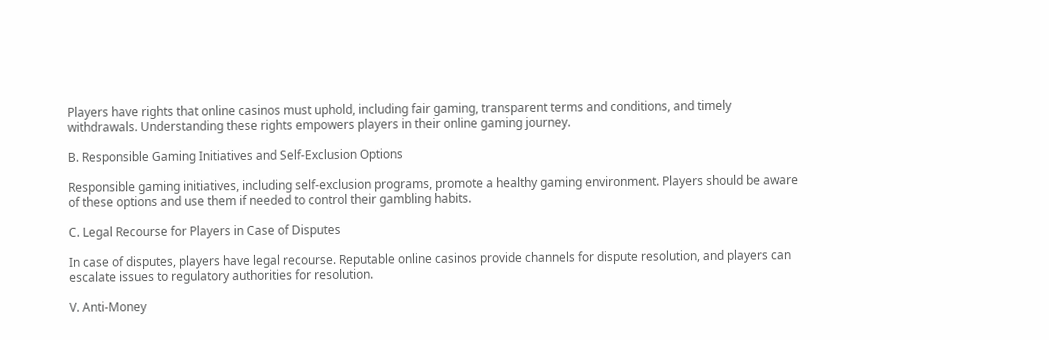Players have rights that online casinos must uphold, including fair gaming, transparent terms and conditions, and timely withdrawals. Understanding these rights empowers players in their online gaming journey.

B. Responsible Gaming Initiatives and Self-Exclusion Options

Responsible gaming initiatives, including self-exclusion programs, promote a healthy gaming environment. Players should be aware of these options and use them if needed to control their gambling habits.

C. Legal Recourse for Players in Case of Disputes

In case of disputes, players have legal recourse. Reputable online casinos provide channels for dispute resolution, and players can escalate issues to regulatory authorities for resolution.

V. Anti-Money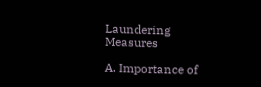Laundering Measures

A. Importance of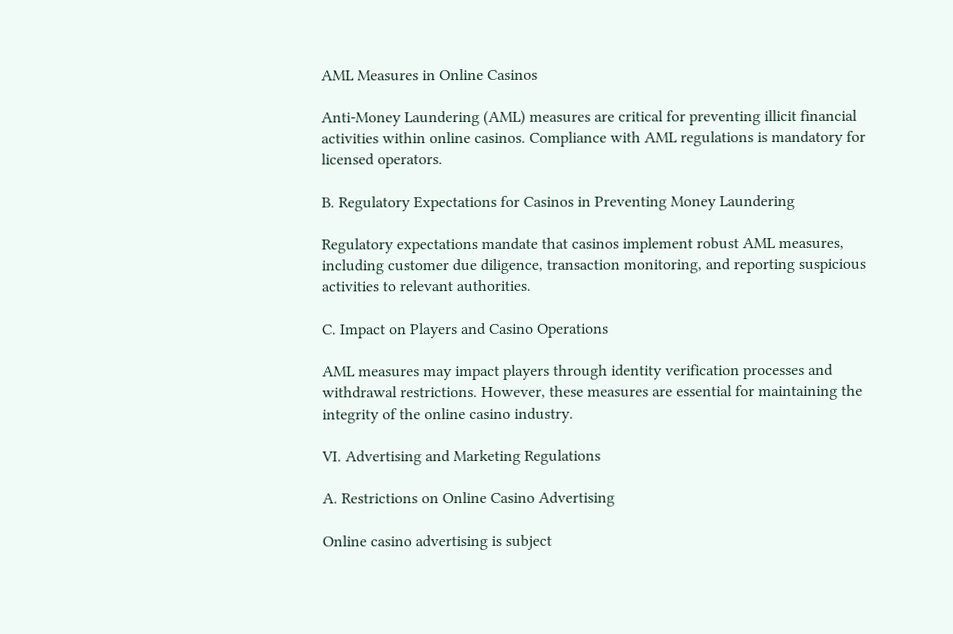AML Measures in Online Casinos

Anti-Money Laundering (AML) measures are critical for preventing illicit financial activities within online casinos. Compliance with AML regulations is mandatory for licensed operators.

B. Regulatory Expectations for Casinos in Preventing Money Laundering

Regulatory expectations mandate that casinos implement robust AML measures, including customer due diligence, transaction monitoring, and reporting suspicious activities to relevant authorities.

C. Impact on Players and Casino Operations

AML measures may impact players through identity verification processes and withdrawal restrictions. However, these measures are essential for maintaining the integrity of the online casino industry.

VI. Advertising and Marketing Regulations

A. Restrictions on Online Casino Advertising

Online casino advertising is subject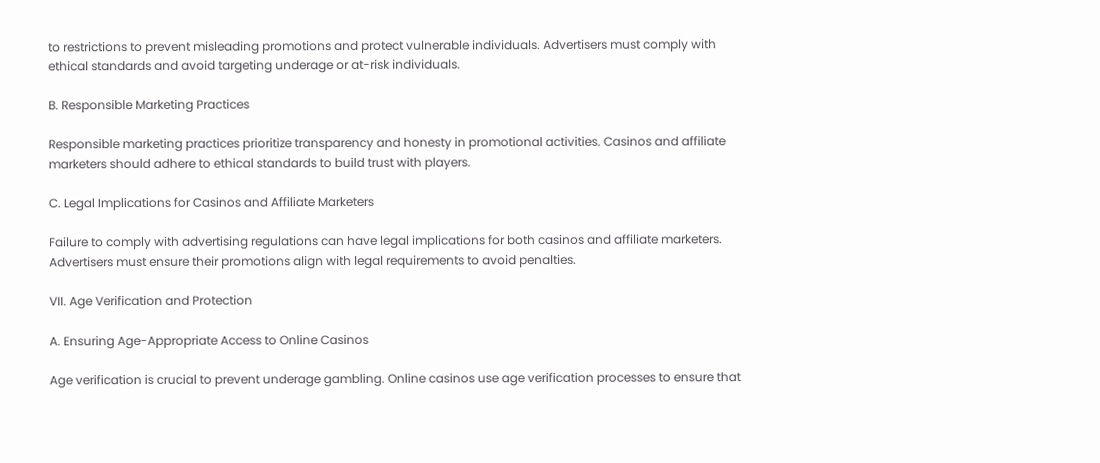to restrictions to prevent misleading promotions and protect vulnerable individuals. Advertisers must comply with ethical standards and avoid targeting underage or at-risk individuals.

B. Responsible Marketing Practices

Responsible marketing practices prioritize transparency and honesty in promotional activities. Casinos and affiliate marketers should adhere to ethical standards to build trust with players.

C. Legal Implications for Casinos and Affiliate Marketers

Failure to comply with advertising regulations can have legal implications for both casinos and affiliate marketers. Advertisers must ensure their promotions align with legal requirements to avoid penalties.

VII. Age Verification and Protection

A. Ensuring Age-Appropriate Access to Online Casinos

Age verification is crucial to prevent underage gambling. Online casinos use age verification processes to ensure that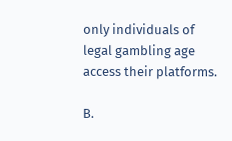only individuals of legal gambling age access their platforms.

B.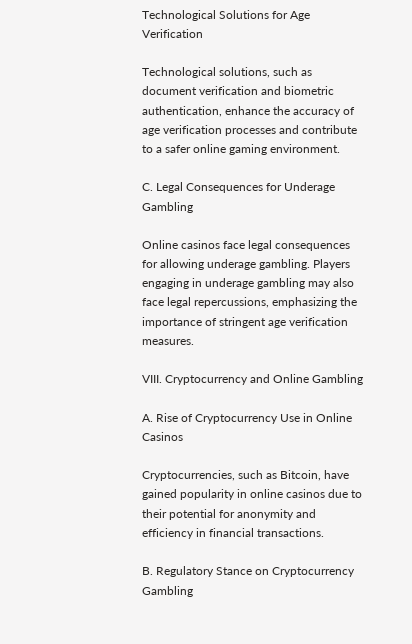Technological Solutions for Age Verification

Technological solutions, such as document verification and biometric authentication, enhance the accuracy of age verification processes and contribute to a safer online gaming environment.

C. Legal Consequences for Underage Gambling

Online casinos face legal consequences for allowing underage gambling. Players engaging in underage gambling may also face legal repercussions, emphasizing the importance of stringent age verification measures.

VIII. Cryptocurrency and Online Gambling

A. Rise of Cryptocurrency Use in Online Casinos

Cryptocurrencies, such as Bitcoin, have gained popularity in online casinos due to their potential for anonymity and efficiency in financial transactions.

B. Regulatory Stance on Cryptocurrency Gambling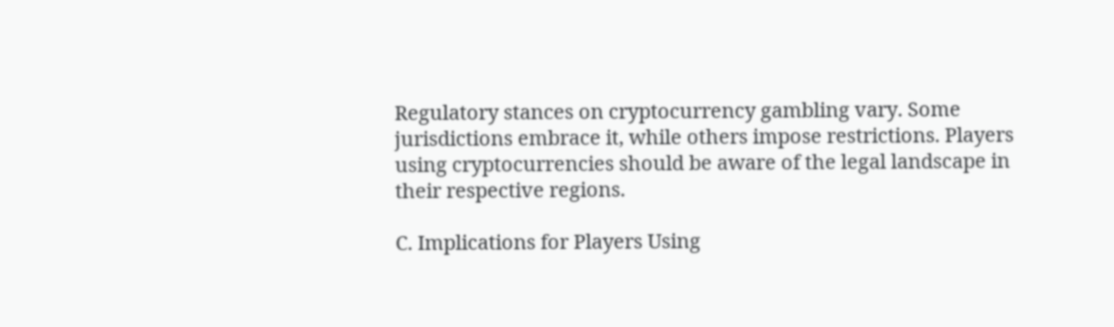Regulatory stances on cryptocurrency gambling vary. Some jurisdictions embrace it, while others impose restrictions. Players using cryptocurrencies should be aware of the legal landscape in their respective regions.

C. Implications for Players Using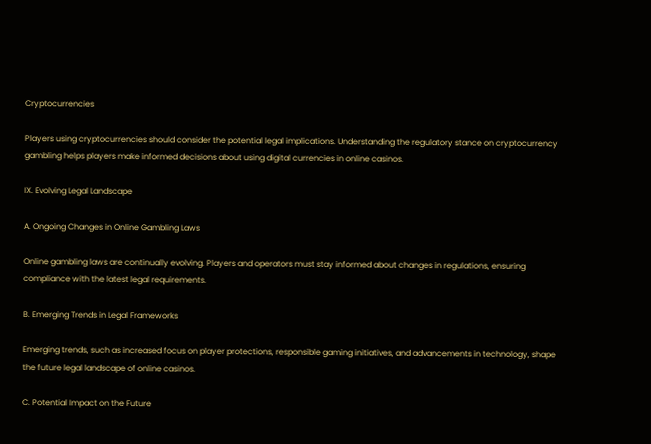Cryptocurrencies

Players using cryptocurrencies should consider the potential legal implications. Understanding the regulatory stance on cryptocurrency gambling helps players make informed decisions about using digital currencies in online casinos.

IX. Evolving Legal Landscape

A. Ongoing Changes in Online Gambling Laws

Online gambling laws are continually evolving. Players and operators must stay informed about changes in regulations, ensuring compliance with the latest legal requirements.

B. Emerging Trends in Legal Frameworks

Emerging trends, such as increased focus on player protections, responsible gaming initiatives, and advancements in technology, shape the future legal landscape of online casinos.

C. Potential Impact on the Future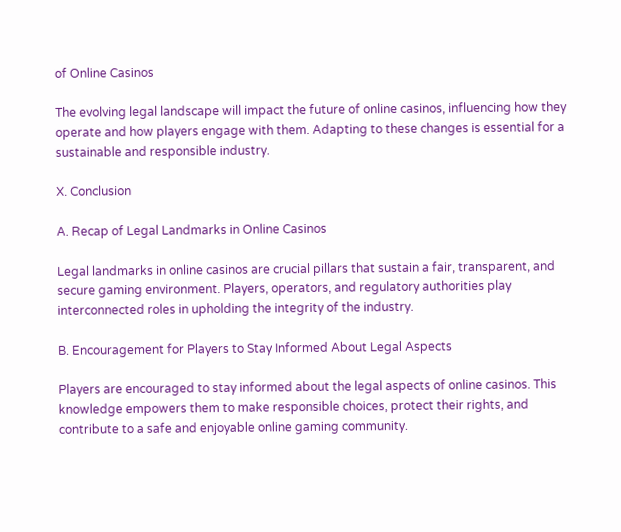of Online Casinos

The evolving legal landscape will impact the future of online casinos, influencing how they operate and how players engage with them. Adapting to these changes is essential for a sustainable and responsible industry.

X. Conclusion

A. Recap of Legal Landmarks in Online Casinos

Legal landmarks in online casinos are crucial pillars that sustain a fair, transparent, and secure gaming environment. Players, operators, and regulatory authorities play interconnected roles in upholding the integrity of the industry.

B. Encouragement for Players to Stay Informed About Legal Aspects

Players are encouraged to stay informed about the legal aspects of online casinos. This knowledge empowers them to make responsible choices, protect their rights, and contribute to a safe and enjoyable online gaming community.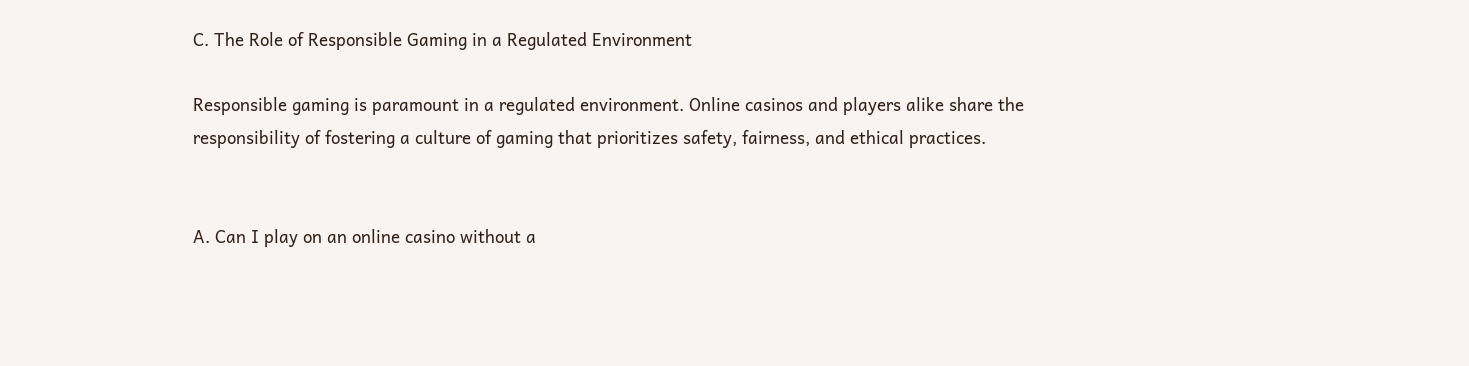C. The Role of Responsible Gaming in a Regulated Environment

Responsible gaming is paramount in a regulated environment. Online casinos and players alike share the responsibility of fostering a culture of gaming that prioritizes safety, fairness, and ethical practices.


A. Can I play on an online casino without a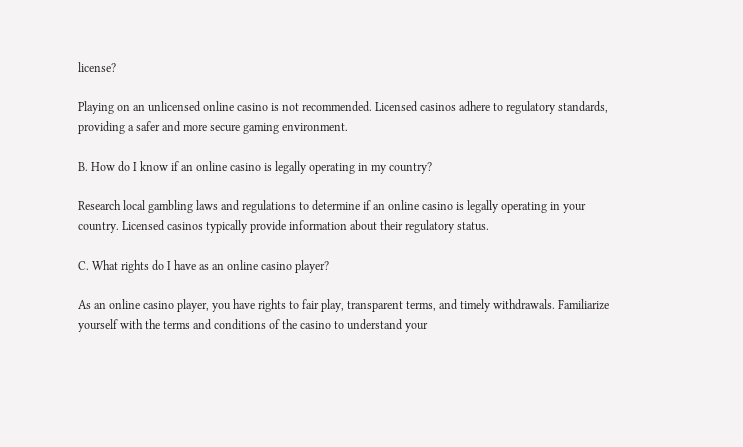license?

Playing on an unlicensed online casino is not recommended. Licensed casinos adhere to regulatory standards, providing a safer and more secure gaming environment.

B. How do I know if an online casino is legally operating in my country?

Research local gambling laws and regulations to determine if an online casino is legally operating in your country. Licensed casinos typically provide information about their regulatory status.

C. What rights do I have as an online casino player?

As an online casino player, you have rights to fair play, transparent terms, and timely withdrawals. Familiarize yourself with the terms and conditions of the casino to understand your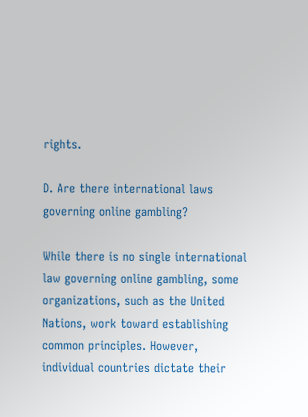rights.

D. Are there international laws governing online gambling?

While there is no single international law governing online gambling, some organizations, such as the United Nations, work toward establishing common principles. However, individual countries dictate their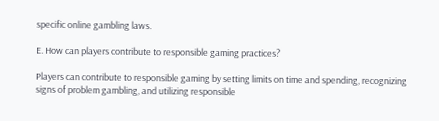specific online gambling laws.

E. How can players contribute to responsible gaming practices?

Players can contribute to responsible gaming by setting limits on time and spending, recognizing signs of problem gambling, and utilizing responsible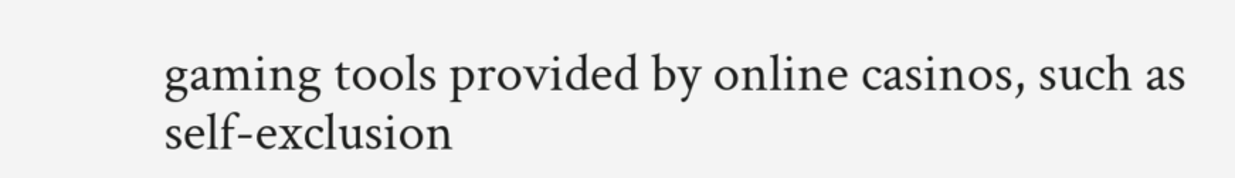gaming tools provided by online casinos, such as self-exclusion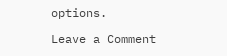options.

Leave a Comment